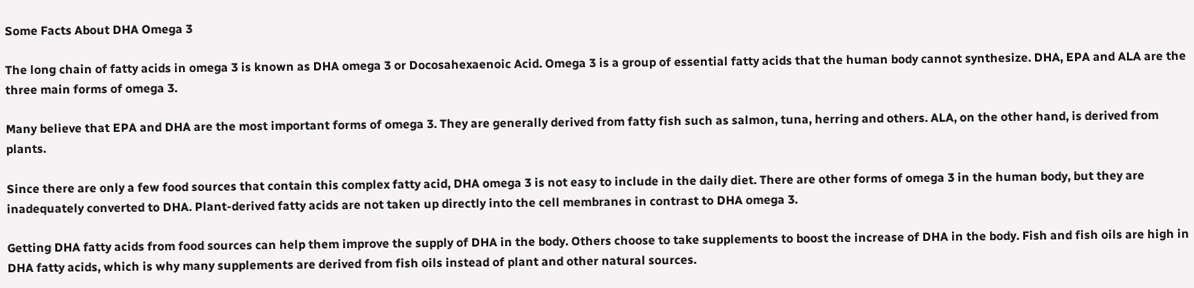Some Facts About DHA Omega 3

The long chain of fatty acids in omega 3 is known as DHA omega 3 or Docosahexaenoic Acid. Omega 3 is a group of essential fatty acids that the human body cannot synthesize. DHA, EPA and ALA are the three main forms of omega 3.

Many believe that EPA and DHA are the most important forms of omega 3. They are generally derived from fatty fish such as salmon, tuna, herring and others. ALA, on the other hand, is derived from plants.

Since there are only a few food sources that contain this complex fatty acid, DHA omega 3 is not easy to include in the daily diet. There are other forms of omega 3 in the human body, but they are inadequately converted to DHA. Plant-derived fatty acids are not taken up directly into the cell membranes in contrast to DHA omega 3.

Getting DHA fatty acids from food sources can help them improve the supply of DHA in the body. Others choose to take supplements to boost the increase of DHA in the body. Fish and fish oils are high in DHA fatty acids, which is why many supplements are derived from fish oils instead of plant and other natural sources.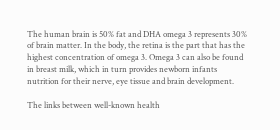The human brain is 50% fat and DHA omega 3 represents 30% of brain matter. In the body, the retina is the part that has the highest concentration of omega 3. Omega 3 can also be found in breast milk, which in turn provides newborn infants nutrition for their nerve, eye tissue and brain development.

The links between well-known health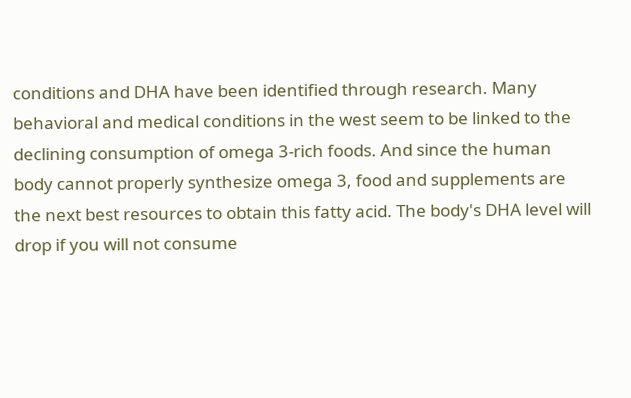conditions and DHA have been identified through research. Many behavioral and medical conditions in the west seem to be linked to the declining consumption of omega 3-rich foods. And since the human body cannot properly synthesize omega 3, food and supplements are the next best resources to obtain this fatty acid. The body's DHA level will drop if you will not consume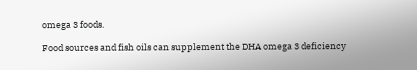omega 3 foods.

Food sources and fish oils can supplement the DHA omega 3 deficiency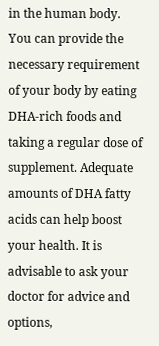in the human body. You can provide the necessary requirement of your body by eating DHA-rich foods and taking a regular dose of supplement. Adequate amounts of DHA fatty acids can help boost your health. It is advisable to ask your doctor for advice and options,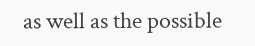as well as the possible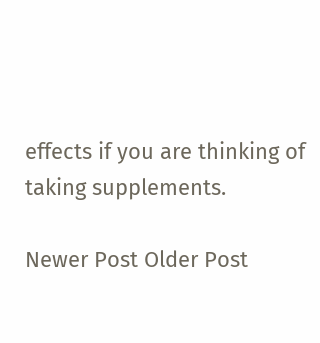effects if you are thinking of taking supplements.

Newer Post Older Post